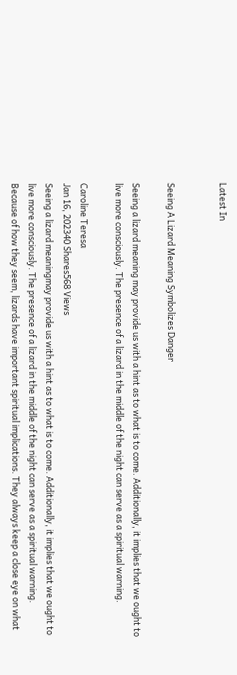Latest In


Seeing A Lizard Meaning Symbolizes Danger

Seeing a lizard meaning may provide us with a hint as to what is to come. Additionally, it implies that we ought to live more consciously. The presence of a lizard in the middle of the night can serve as a spiritual warning.

Caroline Teresa
Jan 16, 202340 Shares568 Views
Seeing a lizard meaningmay provide us with a hint as to what is to come. Additionally, it implies that we ought to live more consciously. The presence of a lizard in the middle of the night can serve as a spiritual warning.
Because of how they seem, lizards have important spiritual implications. They always keep a close eye on what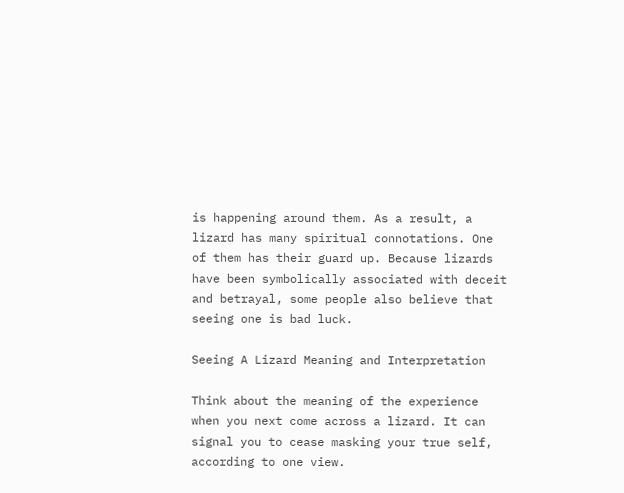is happening around them. As a result, a lizard has many spiritual connotations. One of them has their guard up. Because lizards have been symbolically associated with deceit and betrayal, some people also believe that seeing one is bad luck.

Seeing A Lizard Meaning and Interpretation

Think about the meaning of the experience when you next come across a lizard. It can signal you to cease masking your true self, according to one view.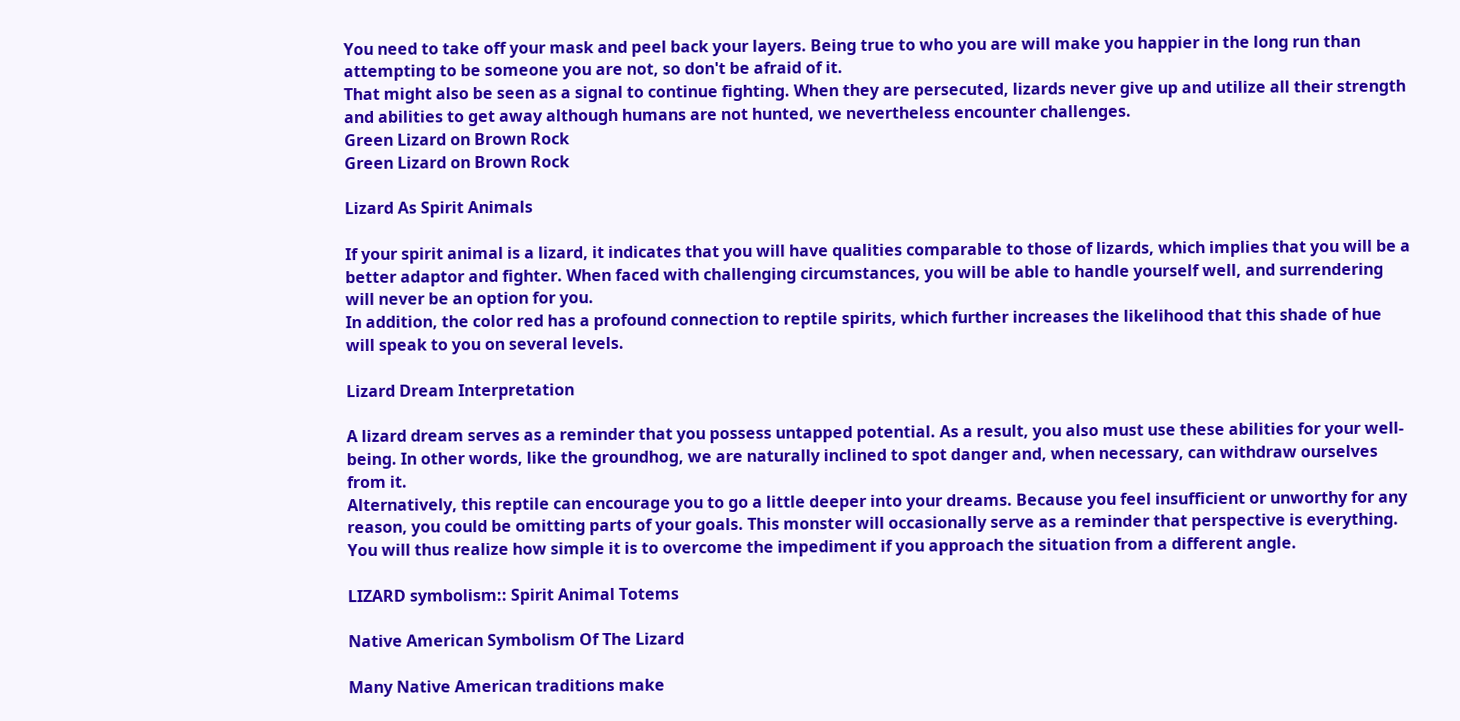You need to take off your mask and peel back your layers. Being true to who you are will make you happier in the long run than attempting to be someone you are not, so don't be afraid of it.
That might also be seen as a signal to continue fighting. When they are persecuted, lizards never give up and utilize all their strength and abilities to get away although humans are not hunted, we nevertheless encounter challenges.
Green Lizard on Brown Rock
Green Lizard on Brown Rock

Lizard As Spirit Animals

If your spirit animal is a lizard, it indicates that you will have qualities comparable to those of lizards, which implies that you will be a better adaptor and fighter. When faced with challenging circumstances, you will be able to handle yourself well, and surrendering will never be an option for you.
In addition, the color red has a profound connection to reptile spirits, which further increases the likelihood that this shade of hue will speak to you on several levels.

Lizard Dream Interpretation

A lizard dream serves as a reminder that you possess untapped potential. As a result, you also must use these abilities for your well-being. In other words, like the groundhog, we are naturally inclined to spot danger and, when necessary, can withdraw ourselves from it.
Alternatively, this reptile can encourage you to go a little deeper into your dreams. Because you feel insufficient or unworthy for any reason, you could be omitting parts of your goals. This monster will occasionally serve as a reminder that perspective is everything. You will thus realize how simple it is to overcome the impediment if you approach the situation from a different angle.

LIZARD symbolism:: Spirit Animal Totems

Native American Symbolism Of The Lizard

Many Native American traditions make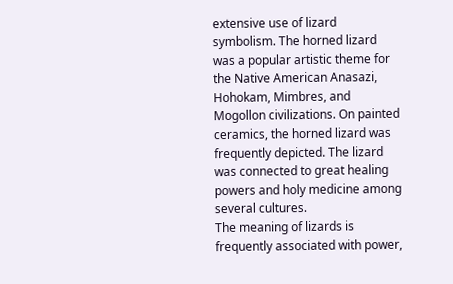extensive use of lizard symbolism. The horned lizard was a popular artistic theme for the Native American Anasazi, Hohokam, Mimbres, and Mogollon civilizations. On painted ceramics, the horned lizard was frequently depicted. The lizard was connected to great healing powers and holy medicine among several cultures.
The meaning of lizards is frequently associated with power,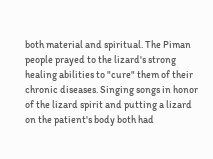both material and spiritual. The Piman people prayed to the lizard's strong healing abilities to "cure" them of their chronic diseases. Singing songs in honor of the lizard spirit and putting a lizard on the patient's body both had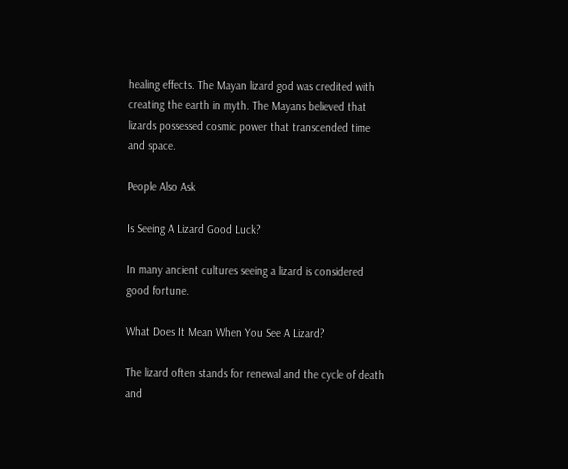healing effects. The Mayan lizard god was credited with creating the earth in myth. The Mayans believed that lizards possessed cosmic power that transcended time and space.

People Also Ask

Is Seeing A Lizard Good Luck?

In many ancient cultures seeing a lizard is considered good fortune.

What Does It Mean When You See A Lizard?

The lizard often stands for renewal and the cycle of death and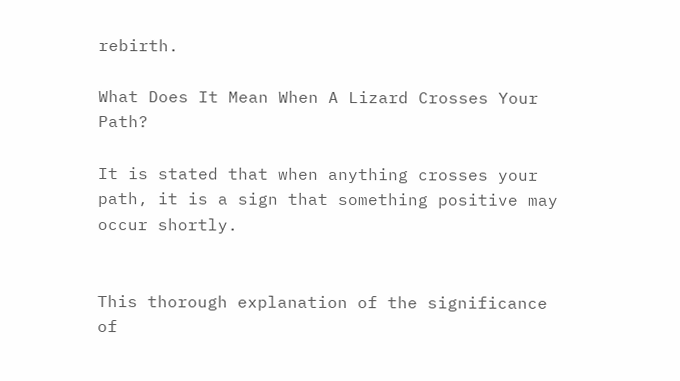rebirth.

What Does It Mean When A Lizard Crosses Your Path?

It is stated that when anything crosses your path, it is a sign that something positive may occur shortly.


This thorough explanation of the significance of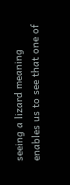seeing a lizard meaning enables us to see that one of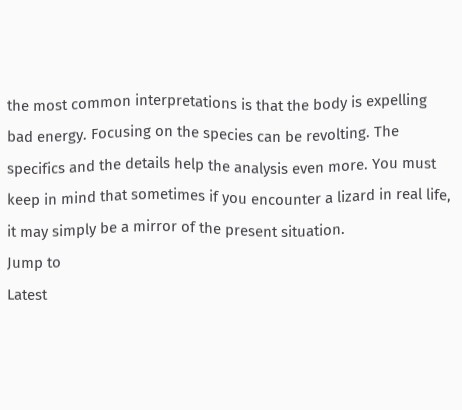the most common interpretations is that the body is expelling bad energy. Focusing on the species can be revolting. The specifics and the details help the analysis even more. You must keep in mind that sometimes if you encounter a lizard in real life, it may simply be a mirror of the present situation.
Jump to
Latest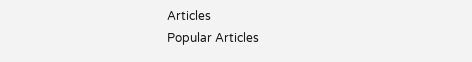Articles
Popular Articles